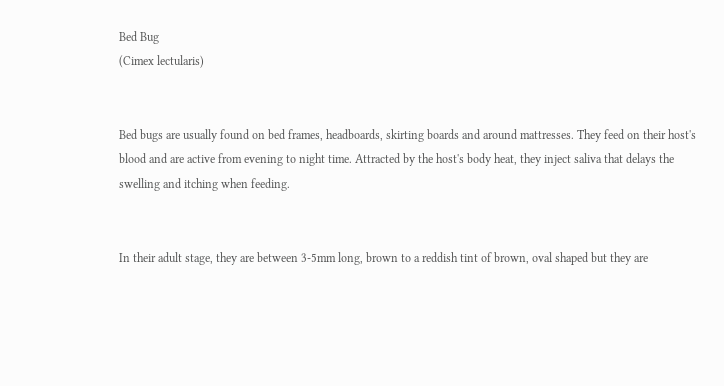Bed Bug
(Cimex lectularis)


Bed bugs are usually found on bed frames, headboards, skirting boards and around mattresses. They feed on their host's blood and are active from evening to night time. Attracted by the host's body heat, they inject saliva that delays the swelling and itching when feeding.


In their adult stage, they are between 3-5mm long, brown to a reddish tint of brown, oval shaped but they are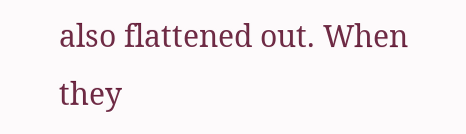also flattened out. When they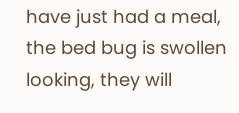have just had a meal, the bed bug is swollen looking, they will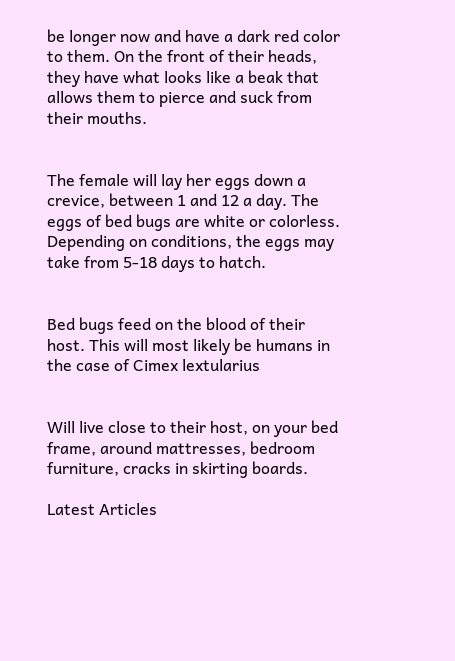be longer now and have a dark red color to them. On the front of their heads, they have what looks like a beak that allows them to pierce and suck from their mouths.


The female will lay her eggs down a crevice, between 1 and 12 a day. The eggs of bed bugs are white or colorless. Depending on conditions, the eggs may take from 5-18 days to hatch.


Bed bugs feed on the blood of their host. This will most likely be humans in the case of Cimex lextularius


Will live close to their host, on your bed frame, around mattresses, bedroom furniture, cracks in skirting boards.

Latest Articles